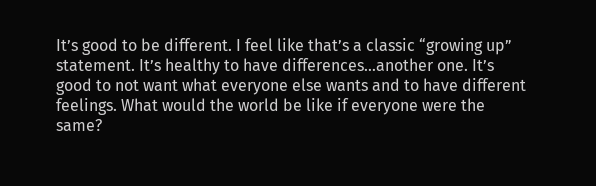It’s good to be different. I feel like that’s a classic “growing up” statement. It’s healthy to have differences…another one. It’s good to not want what everyone else wants and to have different feelings. What would the world be like if everyone were the same?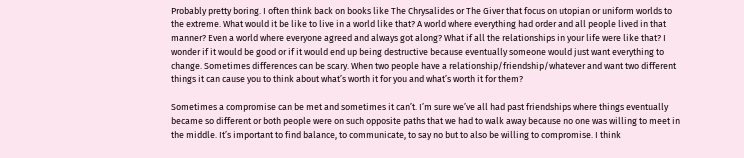Probably pretty boring. I often think back on books like The Chrysalides or The Giver that focus on utopian or uniform worlds to the extreme. What would it be like to live in a world like that? A world where everything had order and all people lived in that manner? Even a world where everyone agreed and always got along? What if all the relationships in your life were like that? I wonder if it would be good or if it would end up being destructive because eventually someone would just want everything to change. Sometimes differences can be scary. When two people have a relationship/friendship/whatever and want two different things it can cause you to think about what’s worth it for you and what’s worth it for them?

Sometimes a compromise can be met and sometimes it can’t. I’m sure we’ve all had past friendships where things eventually became so different or both people were on such opposite paths that we had to walk away because no one was willing to meet in the middle. It’s important to find balance, to communicate, to say no but to also be willing to compromise. I think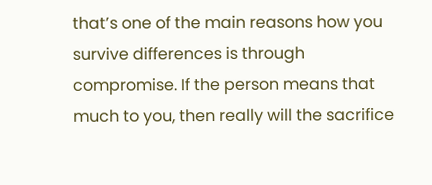that’s one of the main reasons how you survive differences is through compromise. If the person means that much to you, then really will the sacrifice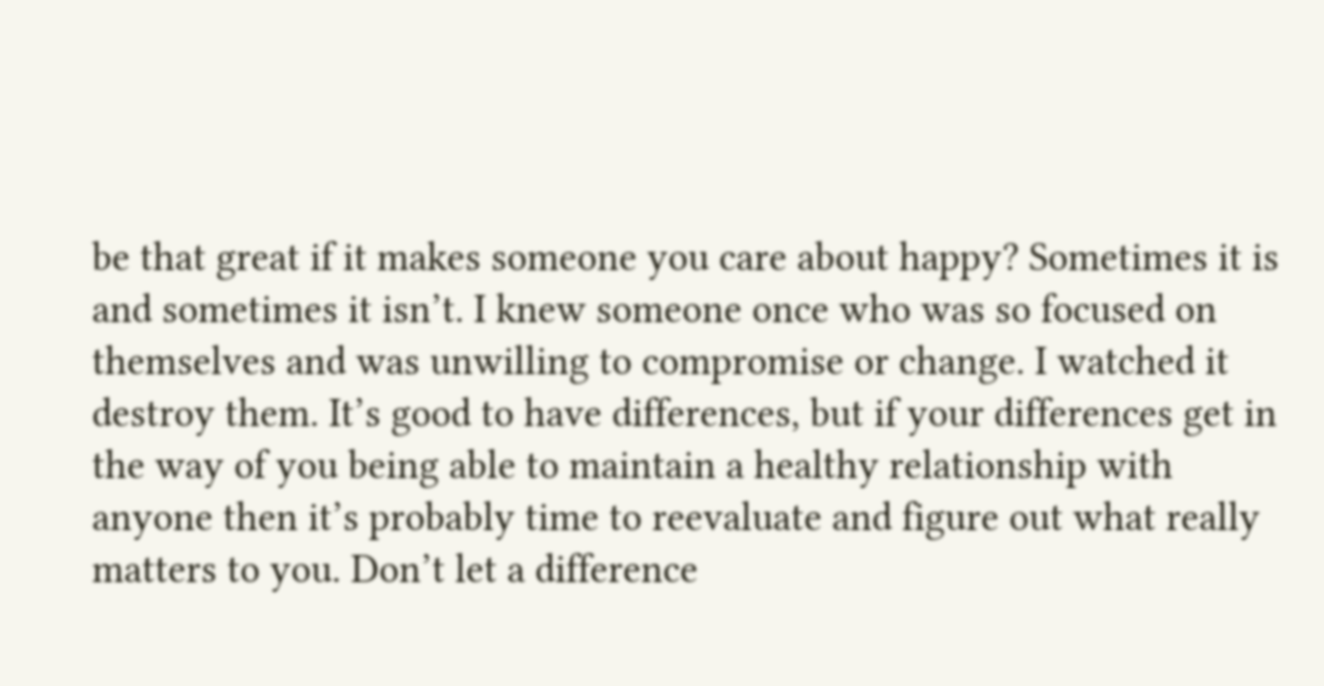be that great if it makes someone you care about happy? Sometimes it is and sometimes it isn’t. I knew someone once who was so focused on themselves and was unwilling to compromise or change. I watched it destroy them. It’s good to have differences, but if your differences get in the way of you being able to maintain a healthy relationship with anyone then it’s probably time to reevaluate and figure out what really matters to you. Don’t let a difference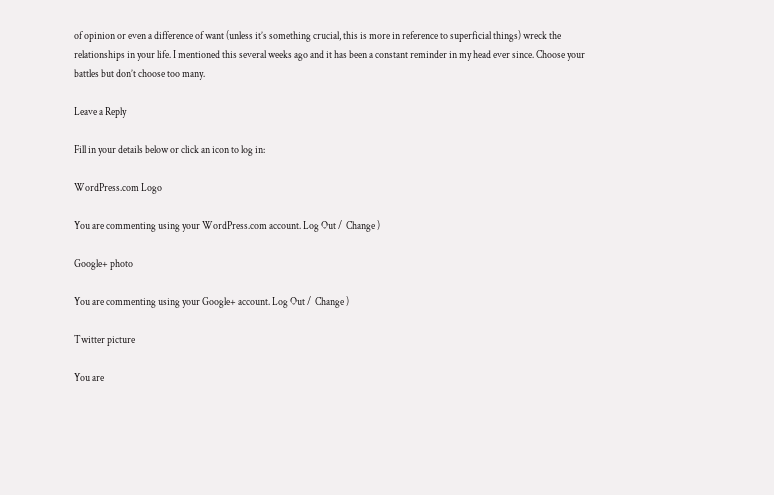of opinion or even a difference of want (unless it’s something crucial, this is more in reference to superficial things) wreck the relationships in your life. I mentioned this several weeks ago and it has been a constant reminder in my head ever since. Choose your battles but don’t choose too many.

Leave a Reply

Fill in your details below or click an icon to log in:

WordPress.com Logo

You are commenting using your WordPress.com account. Log Out /  Change )

Google+ photo

You are commenting using your Google+ account. Log Out /  Change )

Twitter picture

You are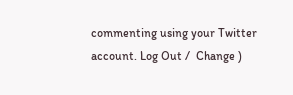commenting using your Twitter account. Log Out /  Change )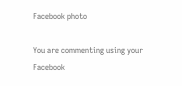Facebook photo

You are commenting using your Facebook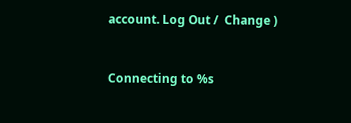account. Log Out /  Change )


Connecting to %s